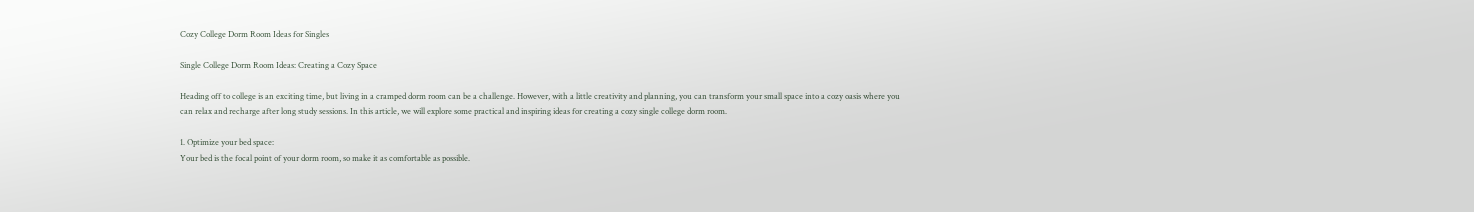Cozy College Dorm Room Ideas for Singles

Single College Dorm Room Ideas: Creating a Cozy Space

Heading off to college is an exciting time, but living in a cramped dorm room can be a challenge. However, with a little creativity and planning, you can transform your small space into a cozy oasis where you can relax and recharge after long study sessions. In this article, we will explore some practical and inspiring ideas for creating a cozy single college dorm room.

1. Optimize your bed space:
Your bed is the focal point of your dorm room, so make it as comfortable as possible.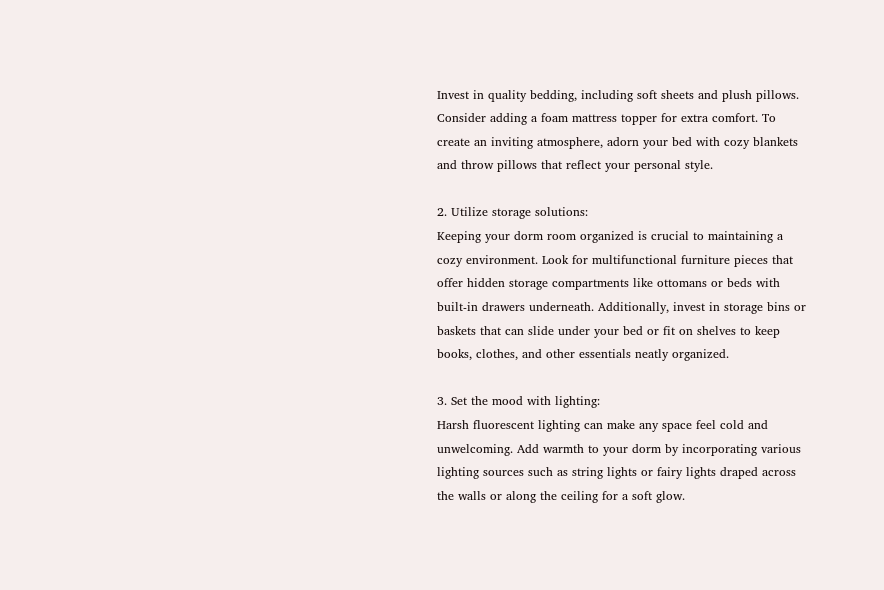Invest in quality bedding, including soft sheets and plush pillows. Consider adding a foam mattress topper for extra comfort. To create an inviting atmosphere, adorn your bed with cozy blankets and throw pillows that reflect your personal style.

2. Utilize storage solutions:
Keeping your dorm room organized is crucial to maintaining a cozy environment. Look for multifunctional furniture pieces that offer hidden storage compartments like ottomans or beds with built-in drawers underneath. Additionally, invest in storage bins or baskets that can slide under your bed or fit on shelves to keep books, clothes, and other essentials neatly organized.

3. Set the mood with lighting:
Harsh fluorescent lighting can make any space feel cold and unwelcoming. Add warmth to your dorm by incorporating various lighting sources such as string lights or fairy lights draped across the walls or along the ceiling for a soft glow.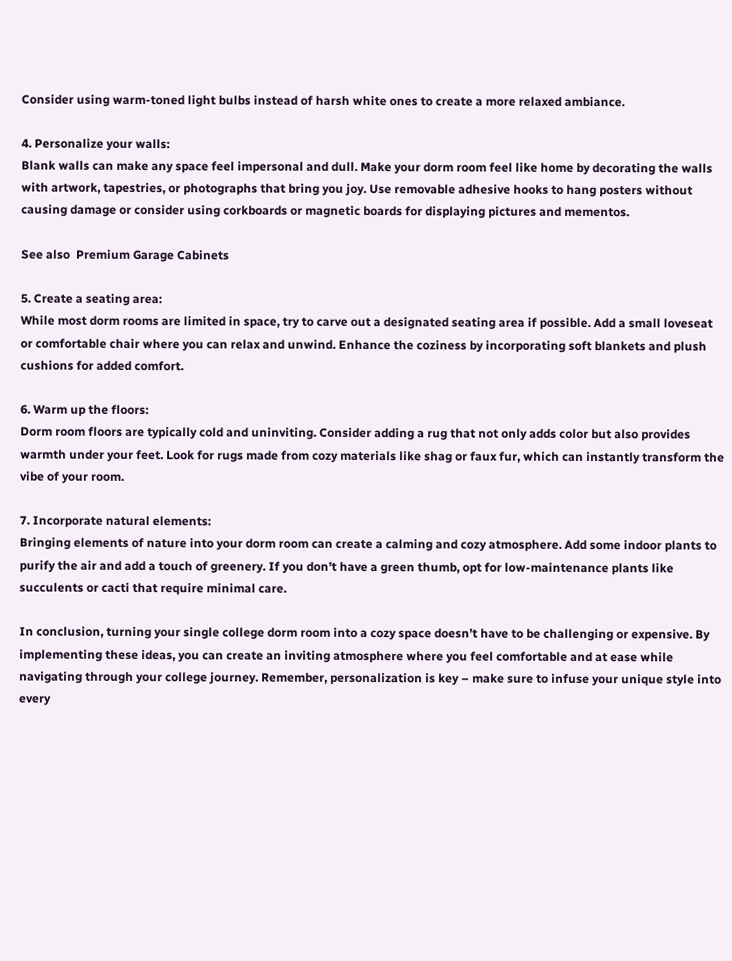Consider using warm-toned light bulbs instead of harsh white ones to create a more relaxed ambiance.

4. Personalize your walls:
Blank walls can make any space feel impersonal and dull. Make your dorm room feel like home by decorating the walls with artwork, tapestries, or photographs that bring you joy. Use removable adhesive hooks to hang posters without causing damage or consider using corkboards or magnetic boards for displaying pictures and mementos.

See also  Premium Garage Cabinets

5. Create a seating area:
While most dorm rooms are limited in space, try to carve out a designated seating area if possible. Add a small loveseat or comfortable chair where you can relax and unwind. Enhance the coziness by incorporating soft blankets and plush cushions for added comfort.

6. Warm up the floors:
Dorm room floors are typically cold and uninviting. Consider adding a rug that not only adds color but also provides warmth under your feet. Look for rugs made from cozy materials like shag or faux fur, which can instantly transform the vibe of your room.

7. Incorporate natural elements:
Bringing elements of nature into your dorm room can create a calming and cozy atmosphere. Add some indoor plants to purify the air and add a touch of greenery. If you don’t have a green thumb, opt for low-maintenance plants like succulents or cacti that require minimal care.

In conclusion, turning your single college dorm room into a cozy space doesn’t have to be challenging or expensive. By implementing these ideas, you can create an inviting atmosphere where you feel comfortable and at ease while navigating through your college journey. Remember, personalization is key – make sure to infuse your unique style into every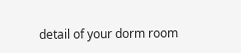detail of your dorm room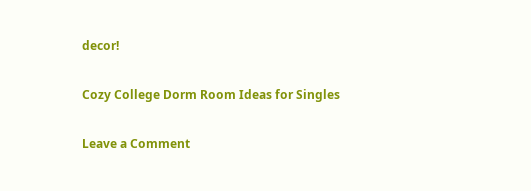decor!

Cozy College Dorm Room Ideas for Singles

Leave a Comment